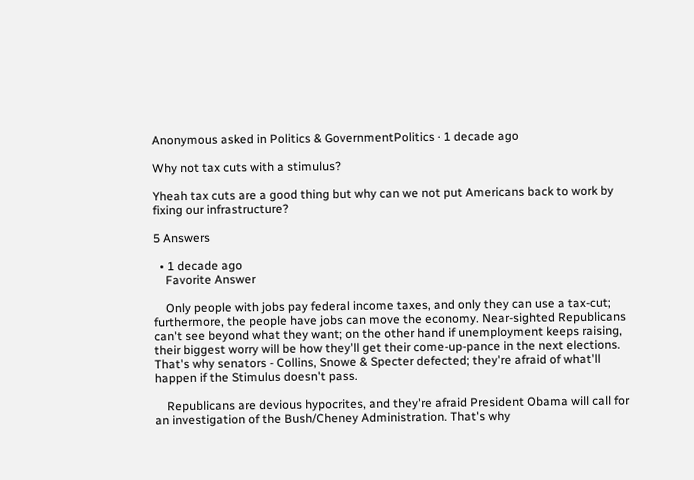Anonymous asked in Politics & GovernmentPolitics · 1 decade ago

Why not tax cuts with a stimulus?

Yheah tax cuts are a good thing but why can we not put Americans back to work by fixing our infrastructure?

5 Answers

  • 1 decade ago
    Favorite Answer

    Only people with jobs pay federal income taxes, and only they can use a tax-cut; furthermore, the people have jobs can move the economy. Near-sighted Republicans can't see beyond what they want; on the other hand if unemployment keeps raising, their biggest worry will be how they'll get their come-up-pance in the next elections. That's why senators - Collins, Snowe & Specter defected; they're afraid of what'll happen if the Stimulus doesn't pass.

    Republicans are devious hypocrites, and they're afraid President Obama will call for an investigation of the Bush/Cheney Administration. That's why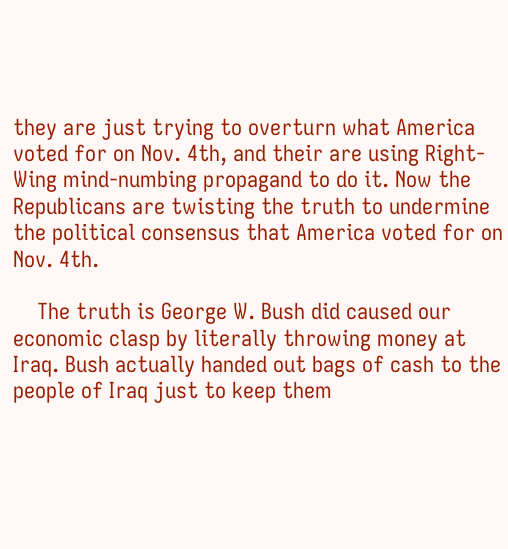they are just trying to overturn what America voted for on Nov. 4th, and their are using Right-Wing mind-numbing propagand to do it. Now the Republicans are twisting the truth to undermine the political consensus that America voted for on Nov. 4th.

    The truth is George W. Bush did caused our economic clasp by literally throwing money at Iraq. Bush actually handed out bags of cash to the people of Iraq just to keep them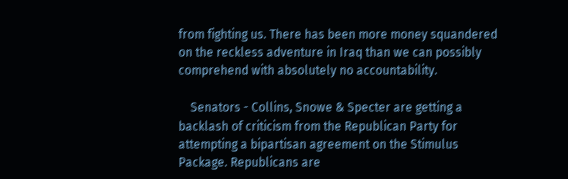from fighting us. There has been more money squandered on the reckless adventure in Iraq than we can possibly comprehend with absolutely no accountability.

    Senators - Collins, Snowe & Specter are getting a backlash of criticism from the Republican Party for attempting a bipartisan agreement on the Stimulus Package. Republicans are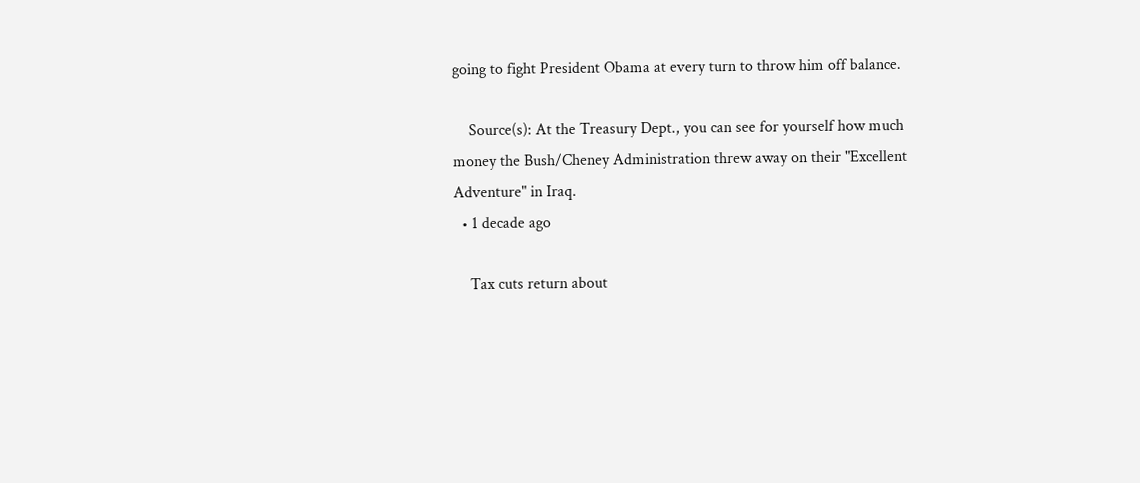going to fight President Obama at every turn to throw him off balance.

    Source(s): At the Treasury Dept., you can see for yourself how much money the Bush/Cheney Administration threw away on their "Excellent Adventure" in Iraq.
  • 1 decade ago

    Tax cuts return about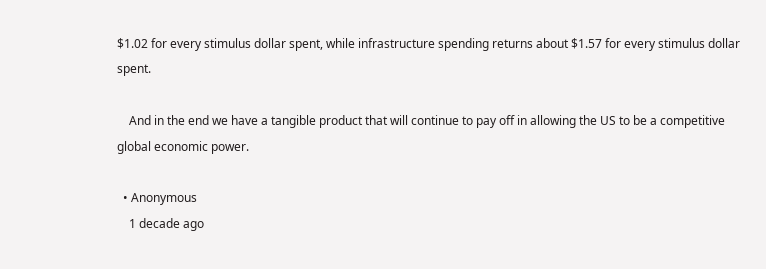$1.02 for every stimulus dollar spent, while infrastructure spending returns about $1.57 for every stimulus dollar spent.

    And in the end we have a tangible product that will continue to pay off in allowing the US to be a competitive global economic power.

  • Anonymous
    1 decade ago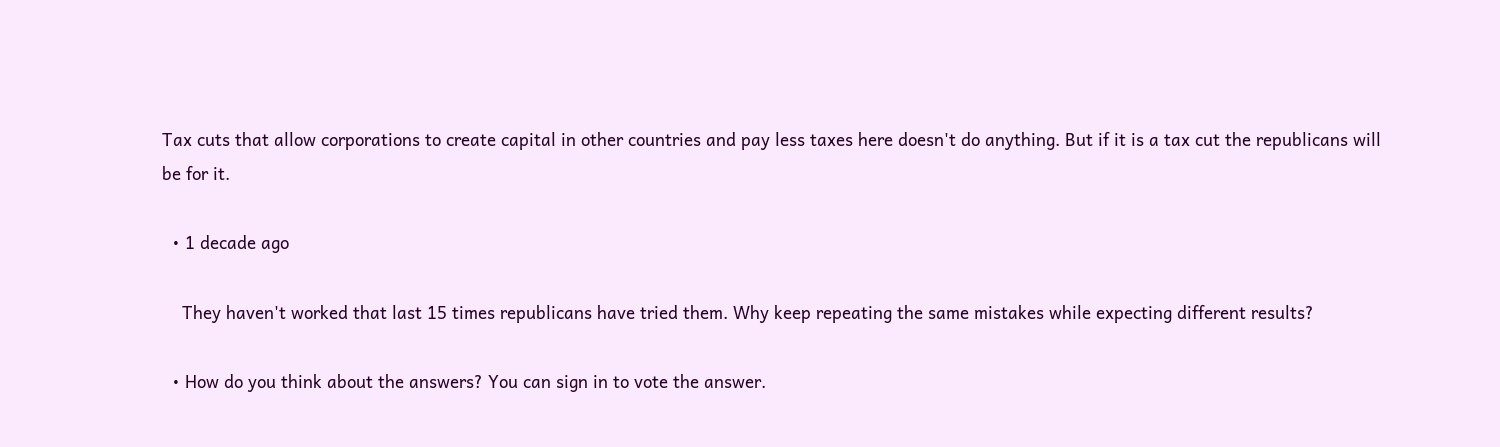Tax cuts that allow corporations to create capital in other countries and pay less taxes here doesn't do anything. But if it is a tax cut the republicans will be for it.

  • 1 decade ago

    They haven't worked that last 15 times republicans have tried them. Why keep repeating the same mistakes while expecting different results?

  • How do you think about the answers? You can sign in to vote the answer.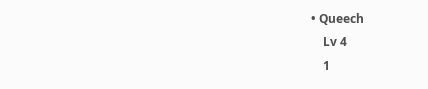• Queech
    Lv 4
    1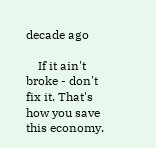decade ago

    If it ain't broke - don't fix it. That's how you save this economy.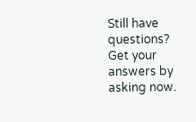Still have questions? Get your answers by asking now.